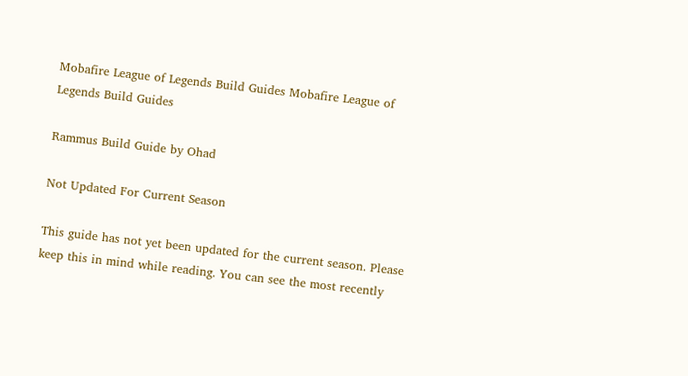Mobafire League of Legends Build Guides Mobafire League of Legends Build Guides

Rammus Build Guide by Ohad

Not Updated For Current Season

This guide has not yet been updated for the current season. Please keep this in mind while reading. You can see the most recently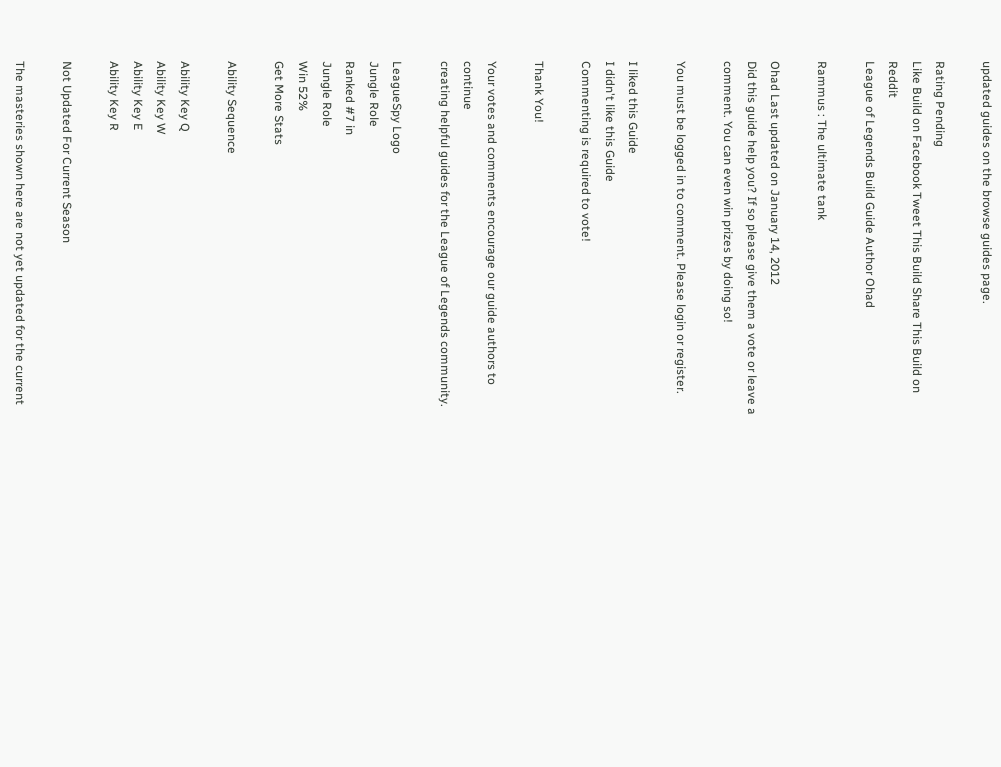updated guides on the browse guides page.

Rating Pending
Like Build on Facebook Tweet This Build Share This Build on Reddit
League of Legends Build Guide Author Ohad

Rammus : The ultimate tank

Ohad Last updated on January 14, 2012
Did this guide help you? If so please give them a vote or leave a comment. You can even win prizes by doing so!

You must be logged in to comment. Please login or register.

I liked this Guide
I didn't like this Guide
Commenting is required to vote!

Thank You!

Your votes and comments encourage our guide authors to continue
creating helpful guides for the League of Legends community.

LeagueSpy Logo
Jungle Role
Ranked #7 in
Jungle Role
Win 52%
Get More Stats

Ability Sequence

Ability Key Q
Ability Key W
Ability Key E
Ability Key R

Not Updated For Current Season

The masteries shown here are not yet updated for the current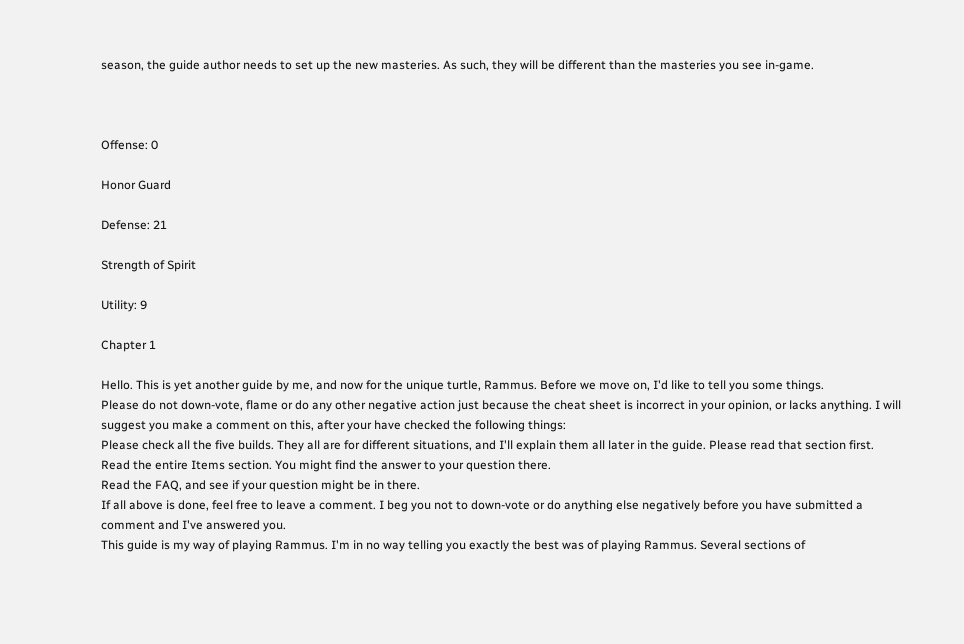season, the guide author needs to set up the new masteries. As such, they will be different than the masteries you see in-game.



Offense: 0

Honor Guard

Defense: 21

Strength of Spirit

Utility: 9

Chapter 1

Hello. This is yet another guide by me, and now for the unique turtle, Rammus. Before we move on, I'd like to tell you some things.
Please do not down-vote, flame or do any other negative action just because the cheat sheet is incorrect in your opinion, or lacks anything. I will suggest you make a comment on this, after your have checked the following things:
Please check all the five builds. They all are for different situations, and I'll explain them all later in the guide. Please read that section first.
Read the entire Items section. You might find the answer to your question there.
Read the FAQ, and see if your question might be in there.
If all above is done, feel free to leave a comment. I beg you not to down-vote or do anything else negatively before you have submitted a comment and I've answered you.
This guide is my way of playing Rammus. I'm in no way telling you exactly the best was of playing Rammus. Several sections of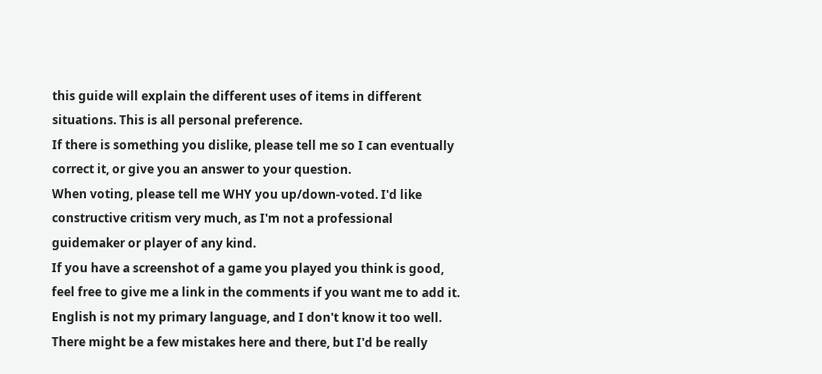this guide will explain the different uses of items in different situations. This is all personal preference.
If there is something you dislike, please tell me so I can eventually correct it, or give you an answer to your question.
When voting, please tell me WHY you up/down-voted. I'd like constructive critism very much, as I'm not a professional guidemaker or player of any kind.
If you have a screenshot of a game you played you think is good, feel free to give me a link in the comments if you want me to add it.
English is not my primary language, and I don't know it too well. There might be a few mistakes here and there, but I'd be really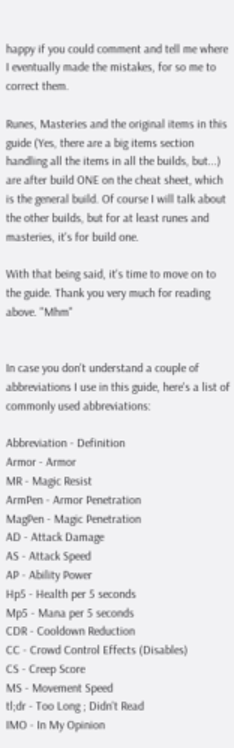happy if you could comment and tell me where I eventually made the mistakes, for so me to correct them.

Runes, Masteries and the original items in this guide (Yes, there are a big items section handling all the items in all the builds, but...) are after build ONE on the cheat sheet, which is the general build. Of course I will talk about the other builds, but for at least runes and masteries, it's for build one.

With that being said, it's time to move on to the guide. Thank you very much for reading above. "Mhm"


In case you don't understand a couple of abbreviations I use in this guide, here's a list of commonly used abbreviations:

Abbreviation - Definition
Armor - Armor
MR - Magic Resist
ArmPen - Armor Penetration
MagPen - Magic Penetration
AD - Attack Damage
AS - Attack Speed
AP - Ability Power
Hp5 - Health per 5 seconds
Mp5 - Mana per 5 seconds
CDR - Cooldown Reduction
CC - Crowd Control Effects (Disables)
CS - Creep Score
MS - Movement Speed
tl;dr - Too Long ; Didn't Read
IMO - In My Opinion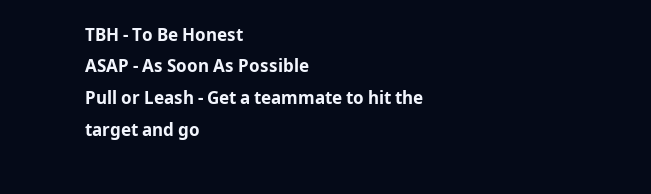TBH - To Be Honest
ASAP - As Soon As Possible
Pull or Leash - Get a teammate to hit the target and go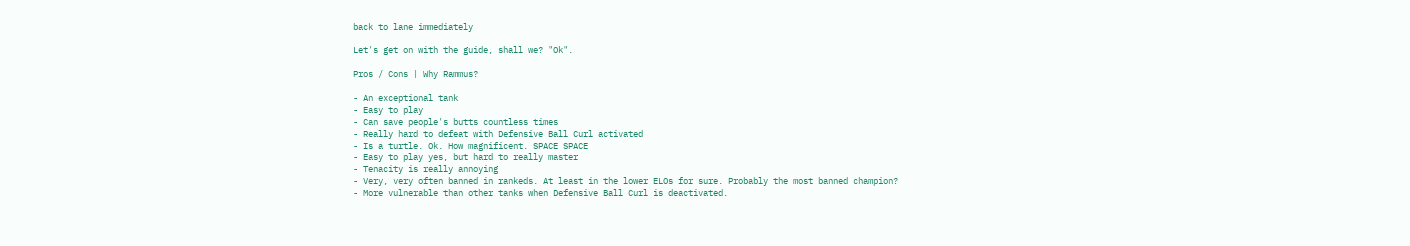back to lane immediately

Let's get on with the guide, shall we? "Ok".

Pros / Cons | Why Rammus?

- An exceptional tank
- Easy to play
- Can save people's butts countless times
- Really hard to defeat with Defensive Ball Curl activated
- Is a turtle. Ok. How magnificent. SPACE SPACE
- Easy to play yes, but hard to really master
- Tenacity is really annoying
- Very, very often banned in rankeds. At least in the lower ELOs for sure. Probably the most banned champion?
- More vulnerable than other tanks when Defensive Ball Curl is deactivated.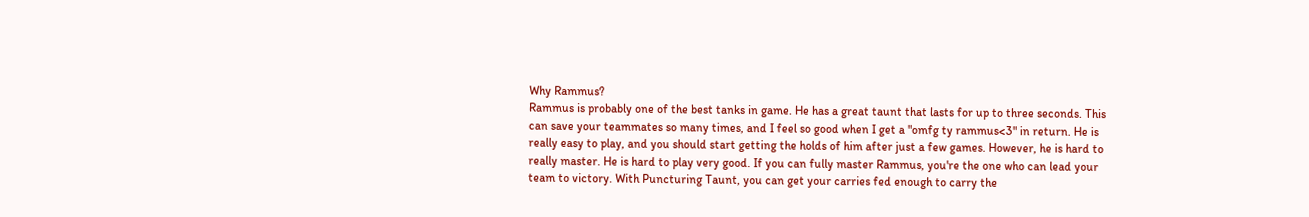Why Rammus?
Rammus is probably one of the best tanks in game. He has a great taunt that lasts for up to three seconds. This can save your teammates so many times, and I feel so good when I get a "omfg ty rammus<3" in return. He is really easy to play, and you should start getting the holds of him after just a few games. However, he is hard to really master. He is hard to play very good. If you can fully master Rammus, you're the one who can lead your team to victory. With Puncturing Taunt, you can get your carries fed enough to carry the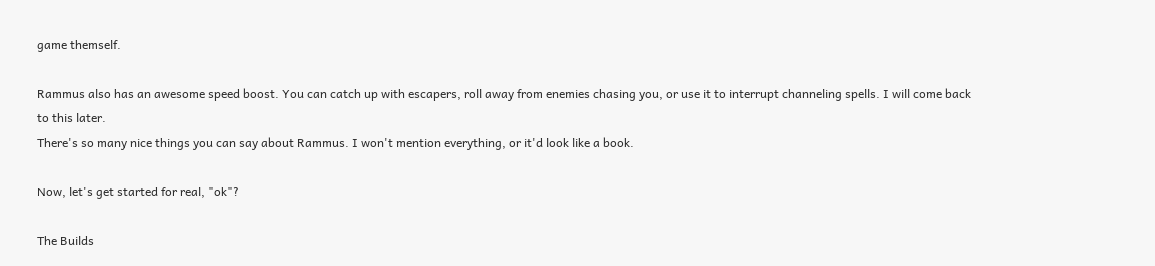game themself.

Rammus also has an awesome speed boost. You can catch up with escapers, roll away from enemies chasing you, or use it to interrupt channeling spells. I will come back to this later.
There's so many nice things you can say about Rammus. I won't mention everything, or it'd look like a book.

Now, let's get started for real, "ok"?

The Builds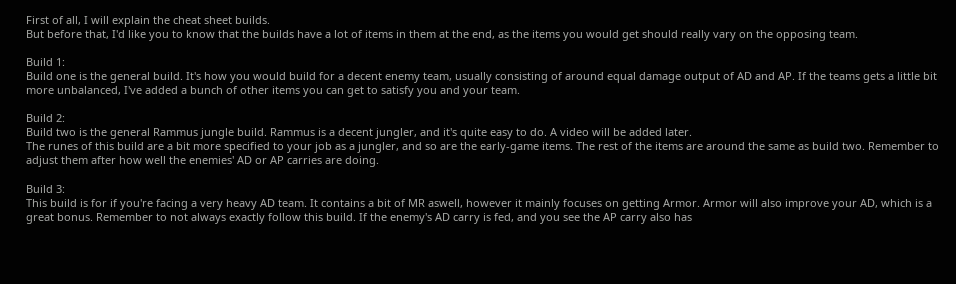First of all, I will explain the cheat sheet builds.
But before that, I'd like you to know that the builds have a lot of items in them at the end, as the items you would get should really vary on the opposing team.

Build 1:
Build one is the general build. It's how you would build for a decent enemy team, usually consisting of around equal damage output of AD and AP. If the teams gets a little bit more unbalanced, I've added a bunch of other items you can get to satisfy you and your team.

Build 2:
Build two is the general Rammus jungle build. Rammus is a decent jungler, and it's quite easy to do. A video will be added later.
The runes of this build are a bit more specified to your job as a jungler, and so are the early-game items. The rest of the items are around the same as build two. Remember to adjust them after how well the enemies' AD or AP carries are doing.

Build 3:
This build is for if you're facing a very heavy AD team. It contains a bit of MR aswell, however it mainly focuses on getting Armor. Armor will also improve your AD, which is a great bonus. Remember to not always exactly follow this build. If the enemy's AD carry is fed, and you see the AP carry also has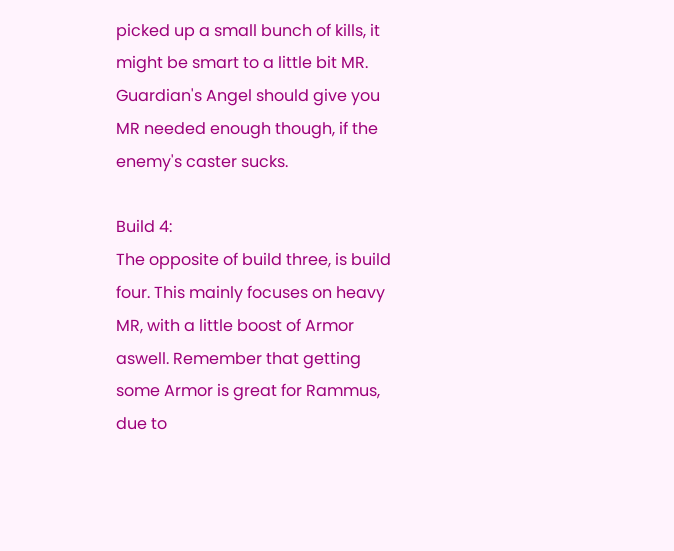picked up a small bunch of kills, it might be smart to a little bit MR. Guardian's Angel should give you MR needed enough though, if the enemy's caster sucks.

Build 4:
The opposite of build three, is build four. This mainly focuses on heavy MR, with a little boost of Armor aswell. Remember that getting some Armor is great for Rammus, due to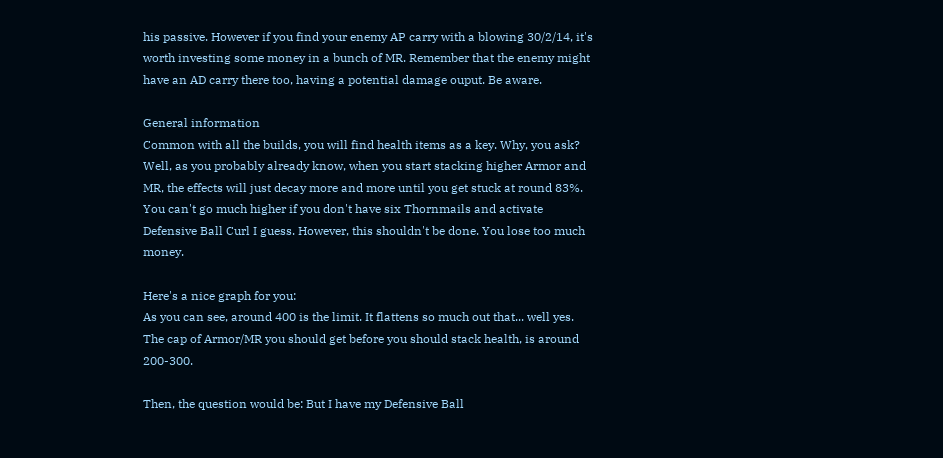his passive. However if you find your enemy AP carry with a blowing 30/2/14, it's worth investing some money in a bunch of MR. Remember that the enemy might have an AD carry there too, having a potential damage ouput. Be aware.

General information
Common with all the builds, you will find health items as a key. Why, you ask? Well, as you probably already know, when you start stacking higher Armor and MR, the effects will just decay more and more until you get stuck at round 83%. You can't go much higher if you don't have six Thornmails and activate Defensive Ball Curl I guess. However, this shouldn't be done. You lose too much money.

Here's a nice graph for you:
As you can see, around 400 is the limit. It flattens so much out that... well yes. The cap of Armor/MR you should get before you should stack health, is around 200-300.

Then, the question would be: But I have my Defensive Ball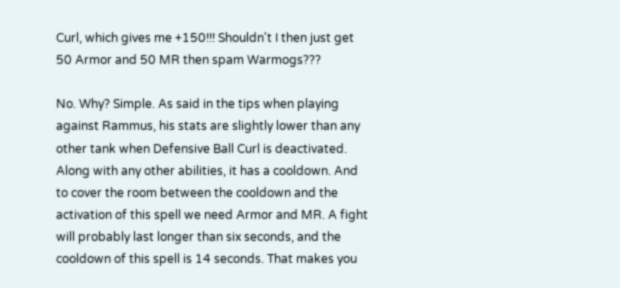Curl, which gives me +150!!! Shouldn't I then just get 50 Armor and 50 MR then spam Warmogs???

No. Why? Simple. As said in the tips when playing against Rammus, his stats are slightly lower than any other tank when Defensive Ball Curl is deactivated. Along with any other abilities, it has a cooldown. And to cover the room between the cooldown and the activation of this spell we need Armor and MR. A fight will probably last longer than six seconds, and the cooldown of this spell is 14 seconds. That makes you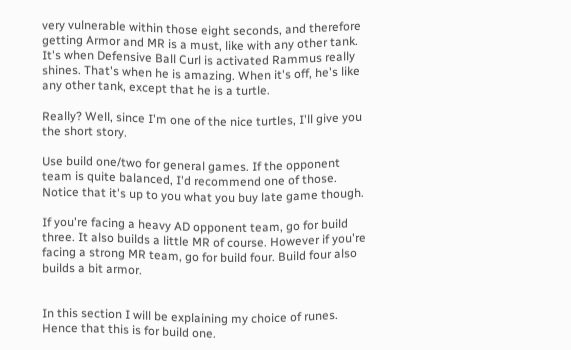very vulnerable within those eight seconds, and therefore getting Armor and MR is a must, like with any other tank. It's when Defensive Ball Curl is activated Rammus really shines. That's when he is amazing. When it's off, he's like any other tank, except that he is a turtle.

Really? Well, since I'm one of the nice turtles, I'll give you the short story.

Use build one/two for general games. If the opponent team is quite balanced, I'd recommend one of those. Notice that it's up to you what you buy late game though.

If you're facing a heavy AD opponent team, go for build three. It also builds a little MR of course. However if you're facing a strong MR team, go for build four. Build four also builds a bit armor.


In this section I will be explaining my choice of runes.
Hence that this is for build one.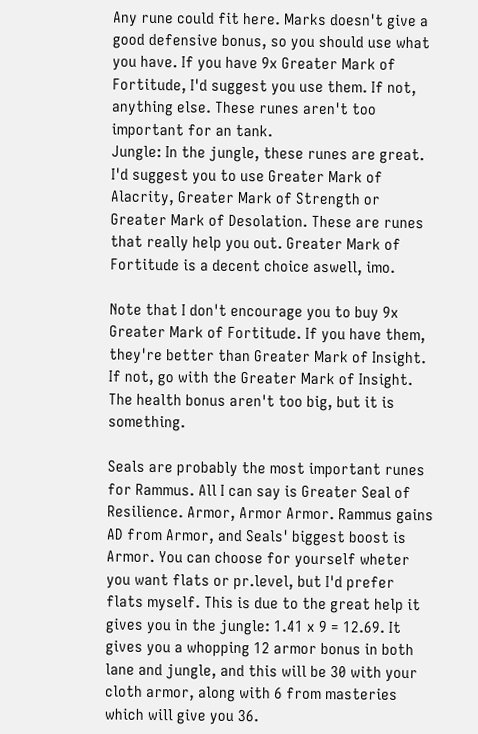Any rune could fit here. Marks doesn't give a good defensive bonus, so you should use what you have. If you have 9x Greater Mark of Fortitude, I'd suggest you use them. If not, anything else. These runes aren't too important for an tank.
Jungle: In the jungle, these runes are great. I'd suggest you to use Greater Mark of Alacrity, Greater Mark of Strength or Greater Mark of Desolation. These are runes that really help you out. Greater Mark of Fortitude is a decent choice aswell, imo.

Note that I don't encourage you to buy 9x Greater Mark of Fortitude. If you have them, they're better than Greater Mark of Insight. If not, go with the Greater Mark of Insight. The health bonus aren't too big, but it is something.

Seals are probably the most important runes for Rammus. All I can say is Greater Seal of Resilience. Armor, Armor Armor. Rammus gains AD from Armor, and Seals' biggest boost is Armor. You can choose for yourself wheter you want flats or pr.level, but I'd prefer flats myself. This is due to the great help it gives you in the jungle: 1.41 x 9 = 12.69. It gives you a whopping 12 armor bonus in both lane and jungle, and this will be 30 with your cloth armor, along with 6 from masteries which will give you 36.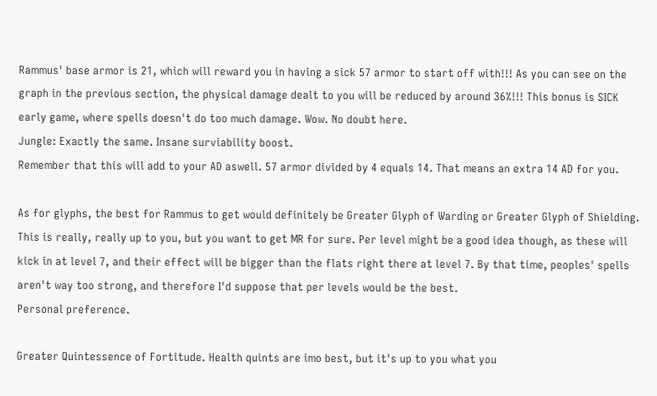Rammus' base armor is 21, which will reward you in having a sick 57 armor to start off with!!! As you can see on the graph in the previous section, the physical damage dealt to you will be reduced by around 36%!!! This bonus is SICK early game, where spells doesn't do too much damage. Wow. No doubt here.
Jungle: Exactly the same. Insane surviability boost.
Remember that this will add to your AD aswell. 57 armor divided by 4 equals 14. That means an extra 14 AD for you.

As for glyphs, the best for Rammus to get would definitely be Greater Glyph of Warding or Greater Glyph of Shielding. This is really, really up to you, but you want to get MR for sure. Per level might be a good idea though, as these will kick in at level 7, and their effect will be bigger than the flats right there at level 7. By that time, peoples' spells aren't way too strong, and therefore I'd suppose that per levels would be the best.
Personal preference.

Greater Quintessence of Fortitude. Health quints are imo best, but it's up to you what you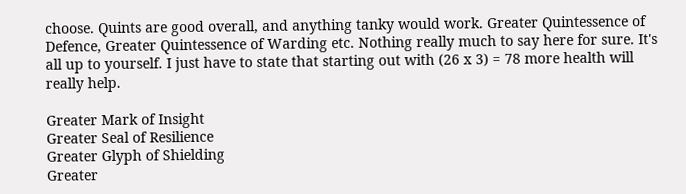choose. Quints are good overall, and anything tanky would work. Greater Quintessence of Defence, Greater Quintessence of Warding etc. Nothing really much to say here for sure. It's all up to yourself. I just have to state that starting out with (26 x 3) = 78 more health will really help.

Greater Mark of Insight
Greater Seal of Resilience
Greater Glyph of Shielding
Greater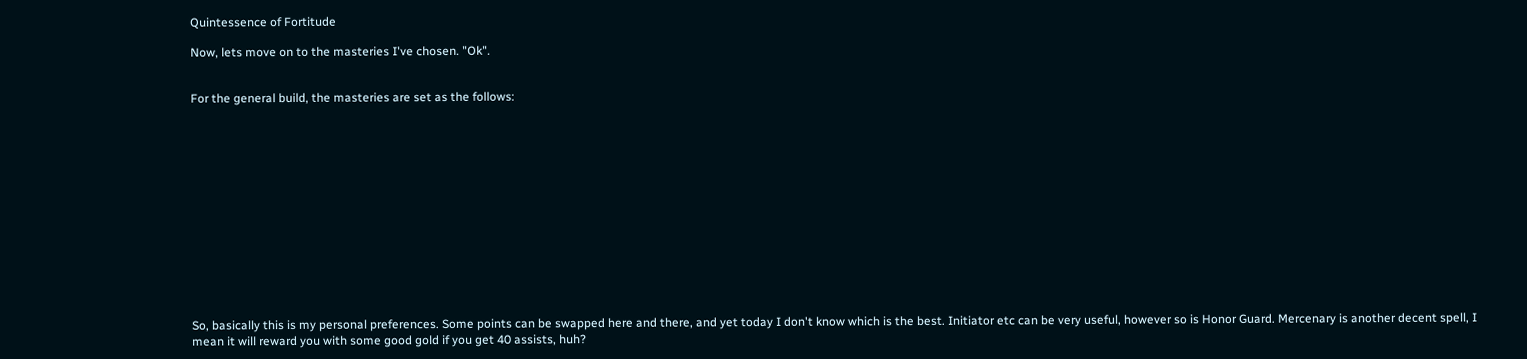Quintessence of Fortitude

Now, lets move on to the masteries I've chosen. "Ok".


For the general build, the masteries are set as the follows:














So, basically this is my personal preferences. Some points can be swapped here and there, and yet today I don't know which is the best. Initiator etc can be very useful, however so is Honor Guard. Mercenary is another decent spell, I mean it will reward you with some good gold if you get 40 assists, huh?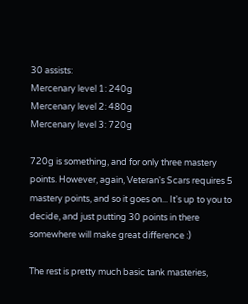30 assists:
Mercenary level 1: 240g
Mercenary level 2: 480g
Mercenary level 3: 720g

720g is something, and for only three mastery points. However, again, Veteran's Scars requires 5 mastery points, and so it goes on... It's up to you to decide, and just putting 30 points in there somewhere will make great difference :)

The rest is pretty much basic tank masteries,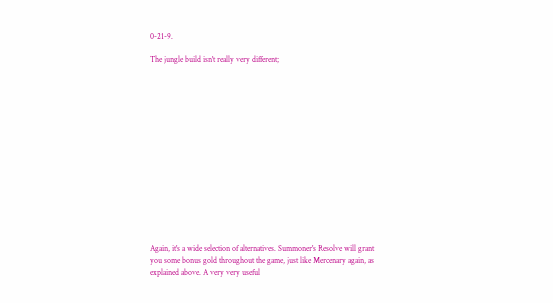0-21-9.

The jungle build isn't really very different;















Again, it's a wide selection of alternatives. Summoner's Resolve will grant you some bonus gold throughout the game, just like Mercenary again, as explained above. A very very useful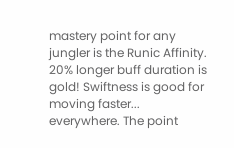mastery point for any jungler is the Runic Affinity. 20% longer buff duration is gold! Swiftness is good for moving faster... everywhere. The point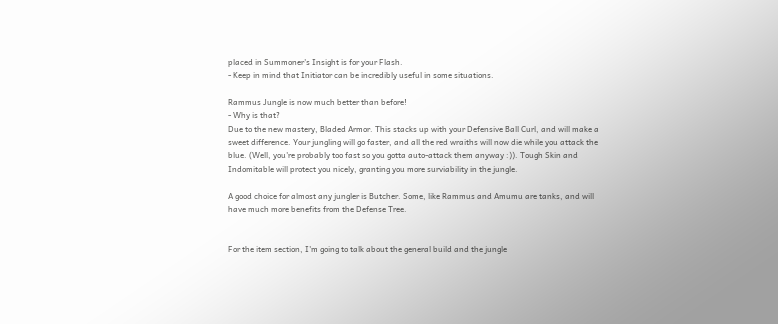placed in Summoner's Insight is for your Flash.
- Keep in mind that Initiator can be incredibly useful in some situations.

Rammus Jungle is now much better than before!
- Why is that?
Due to the new mastery, Bladed Armor. This stacks up with your Defensive Ball Curl, and will make a sweet difference. Your jungling will go faster, and all the red wraiths will now die while you attack the blue. (Well, you're probably too fast so you gotta auto-attack them anyway :)). Tough Skin and Indomitable will protect you nicely, granting you more surviability in the jungle.

A good choice for almost any jungler is Butcher. Some, like Rammus and Amumu are tanks, and will have much more benefits from the Defense Tree.


For the item section, I'm going to talk about the general build and the jungle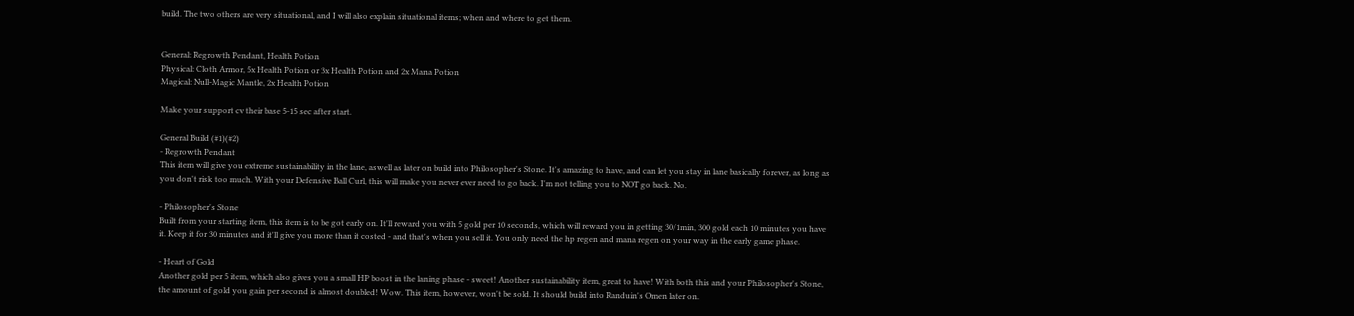build. The two others are very situational, and I will also explain situational items; when and where to get them.


General: Regrowth Pendant, Health Potion
Physical: Cloth Armor, 5x Health Potion or 3x Health Potion and 2x Mana Potion
Magical: Null-Magic Mantle, 2x Health Potion

Make your support cv their base 5-15 sec after start.

General Build (#1)(#2)
- Regrowth Pendant
This item will give you extreme sustainability in the lane, aswell as later on build into Philosopher's Stone. It's amazing to have, and can let you stay in lane basically forever, as long as you don't risk too much. With your Defensive Ball Curl, this will make you never ever need to go back. I'm not telling you to NOT go back. No.

- Philosopher's Stone
Built from your starting item, this item is to be got early on. It'll reward you with 5 gold per 10 seconds, which will reward you in getting 30/1min, 300 gold each 10 minutes you have it. Keep it for 30 minutes and it'll give you more than it costed - and that's when you sell it. You only need the hp regen and mana regen on your way in the early game phase.

- Heart of Gold
Another gold per 5 item, which also gives you a small HP boost in the laning phase - sweet! Another sustainability item, great to have! With both this and your Philosopher's Stone, the amount of gold you gain per second is almost doubled! Wow. This item, however, won't be sold. It should build into Randuin's Omen later on.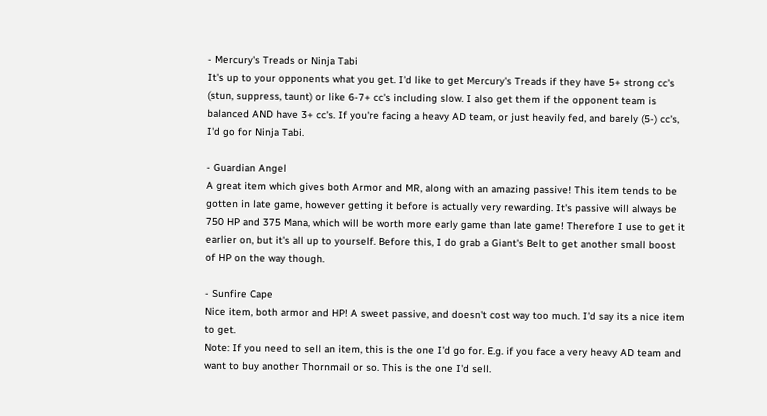- Mercury's Treads or Ninja Tabi
It's up to your opponents what you get. I'd like to get Mercury's Treads if they have 5+ strong cc's (stun, suppress, taunt) or like 6-7+ cc's including slow. I also get them if the opponent team is balanced AND have 3+ cc's. If you're facing a heavy AD team, or just heavily fed, and barely (5-) cc's, I'd go for Ninja Tabi.

- Guardian Angel
A great item which gives both Armor and MR, along with an amazing passive! This item tends to be gotten in late game, however getting it before is actually very rewarding. It's passive will always be 750 HP and 375 Mana, which will be worth more early game than late game! Therefore I use to get it earlier on, but it's all up to yourself. Before this, I do grab a Giant's Belt to get another small boost of HP on the way though.

- Sunfire Cape
Nice item, both armor and HP! A sweet passive, and doesn't cost way too much. I'd say its a nice item to get.
Note: If you need to sell an item, this is the one I'd go for. E.g. if you face a very heavy AD team and want to buy another Thornmail or so. This is the one I'd sell.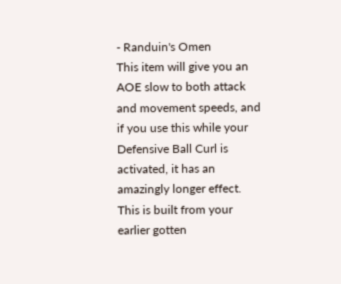- Randuin's Omen
This item will give you an AOE slow to both attack and movement speeds, and if you use this while your Defensive Ball Curl is activated, it has an amazingly longer effect. This is built from your earlier gotten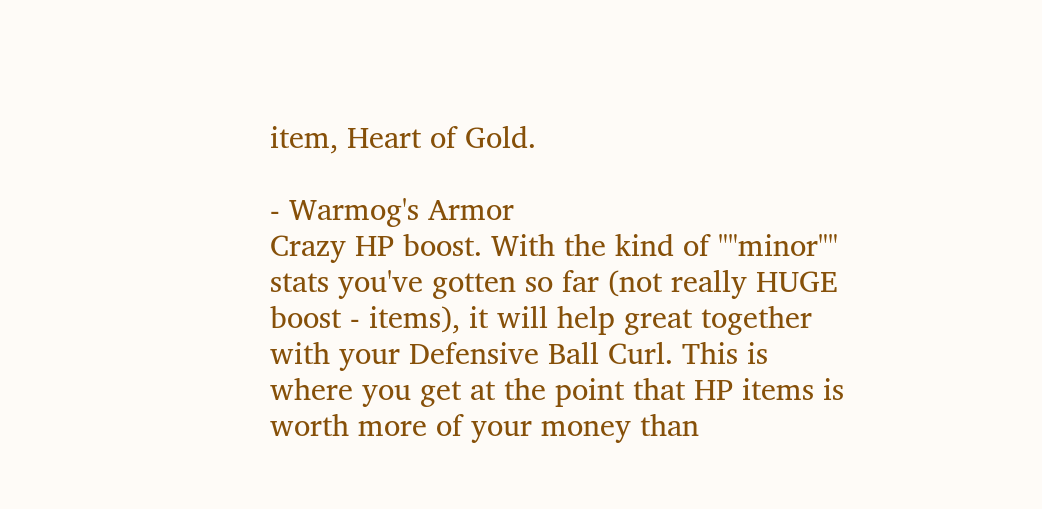item, Heart of Gold.

- Warmog's Armor
Crazy HP boost. With the kind of ""minor"" stats you've gotten so far (not really HUGE boost - items), it will help great together with your Defensive Ball Curl. This is where you get at the point that HP items is worth more of your money than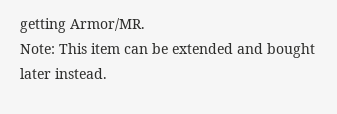getting Armor/MR.
Note: This item can be extended and bought later instead.